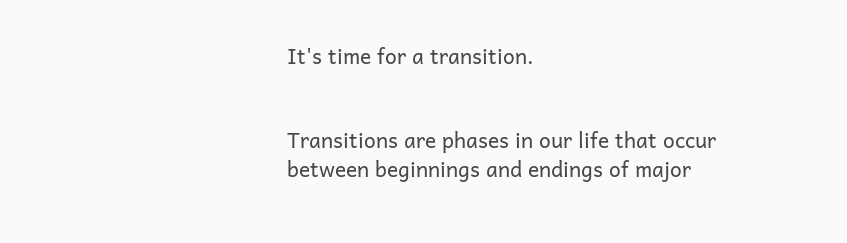It's time for a transition.


Transitions are phases in our life that occur between beginnings and endings of major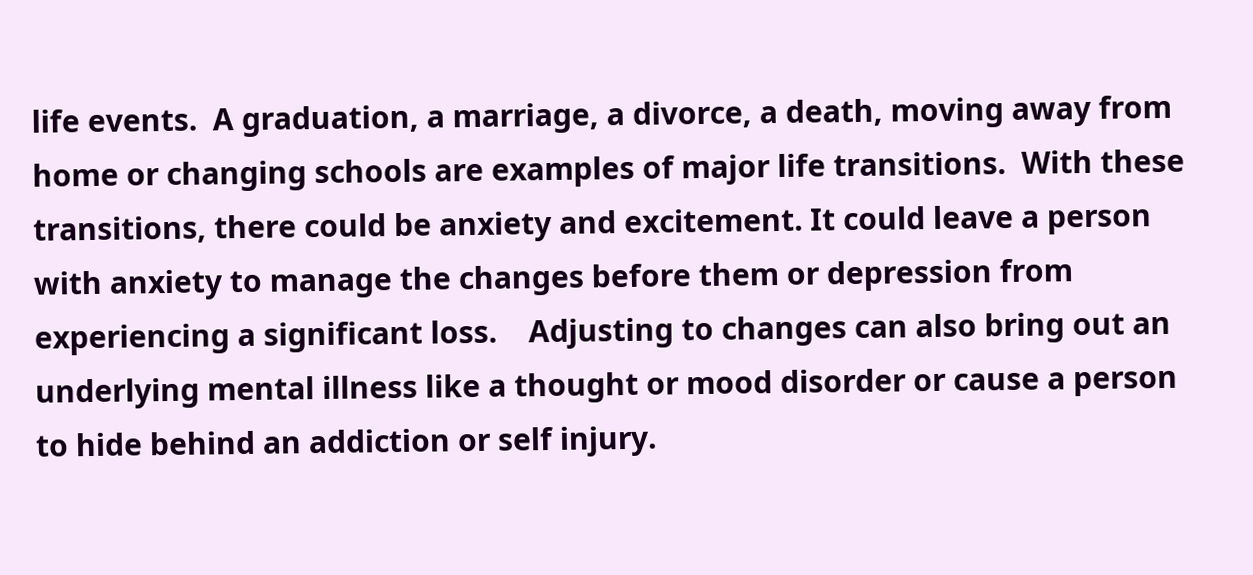life events.  A graduation, a marriage, a divorce, a death, moving away from home or changing schools are examples of major life transitions.  With these transitions, there could be anxiety and excitement. It could leave a person with anxiety to manage the changes before them or depression from experiencing a significant loss.    Adjusting to changes can also bring out an underlying mental illness like a thought or mood disorder or cause a person to hide behind an addiction or self injury.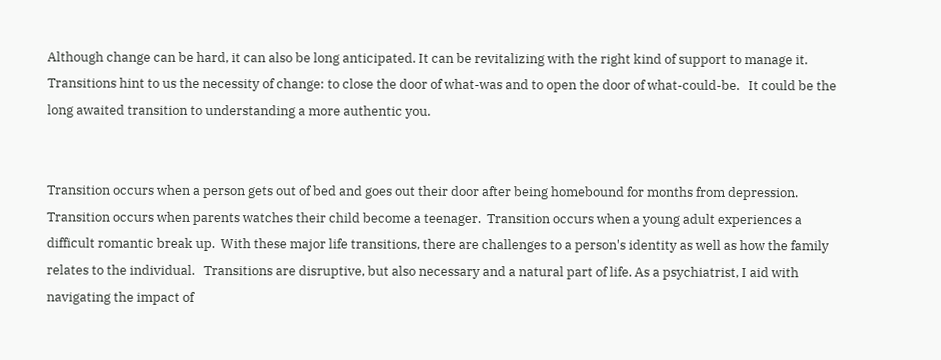Although change can be hard, it can also be long anticipated. It can be revitalizing with the right kind of support to manage it.   Transitions hint to us the necessity of change: to close the door of what-was and to open the door of what-could-be.   It could be the long awaited transition to understanding a more authentic you.


Transition occurs when a person gets out of bed and goes out their door after being homebound for months from depression.  Transition occurs when parents watches their child become a teenager.  Transition occurs when a young adult experiences a difficult romantic break up.  With these major life transitions, there are challenges to a person's identity as well as how the family relates to the individual.   Transitions are disruptive, but also necessary and a natural part of life. As a psychiatrist, I aid with navigating the impact of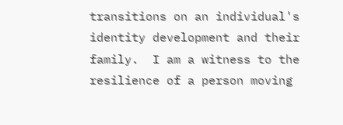transitions on an individual's identity development and their family.  I am a witness to the resilience of a person moving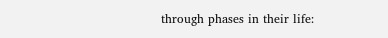through phases in their life: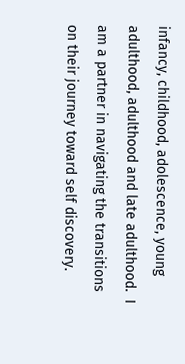infancy, childhood, adolescence, young adulthood, adulthood and late adulthood.  I am a partner in navigating the transitions on their journey toward self discovery.